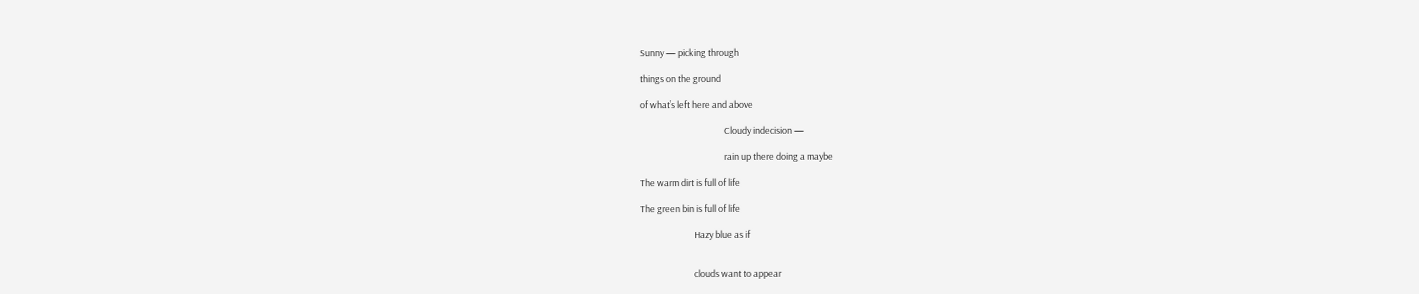Sunny — picking through

things on the ground

of what’s left here and above

                                          Cloudy indecision —

                                          rain up there doing a maybe

The warm dirt is full of life

The green bin is full of life

                           Hazy blue as if


                           clouds want to appear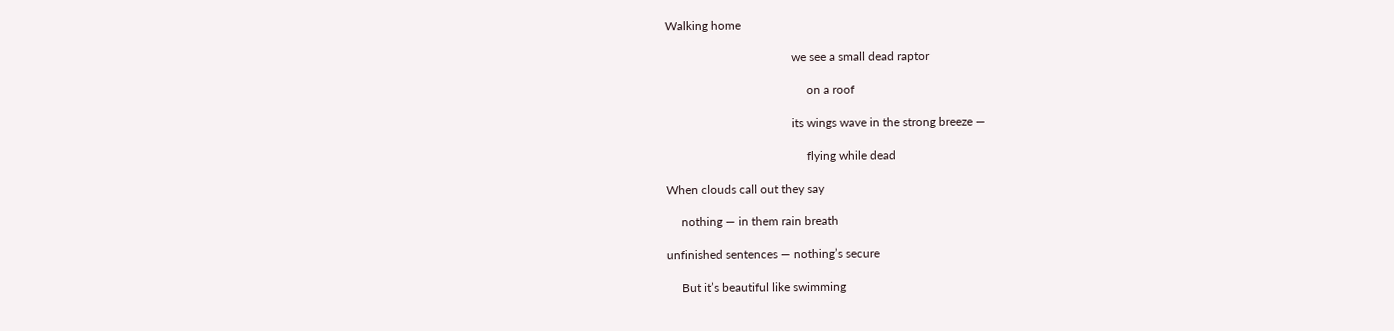Walking home

                                          we see a small dead raptor

                                               on a roof

                                          its wings wave in the strong breeze —

                                               flying while dead

When clouds call out they say

     nothing — in them rain breath

unfinished sentences — nothing’s secure

     But it’s beautiful like swimming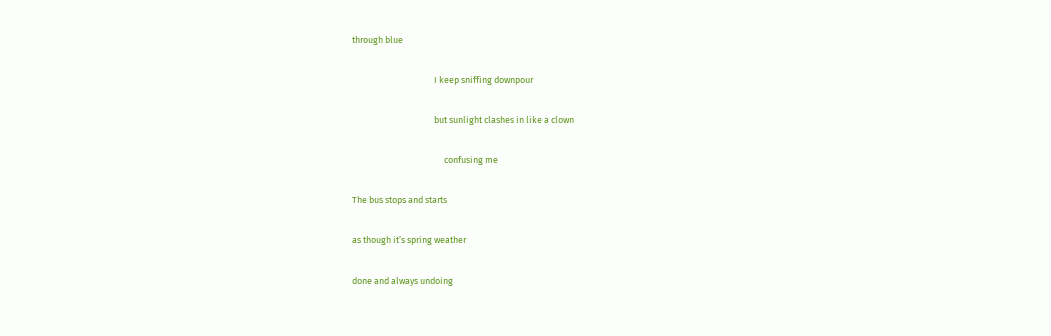through blue

                                         I keep sniffing downpour

                                         but sunlight clashes in like a clown

                                              confusing me

The bus stops and starts

as though it’s spring weather

done and always undoing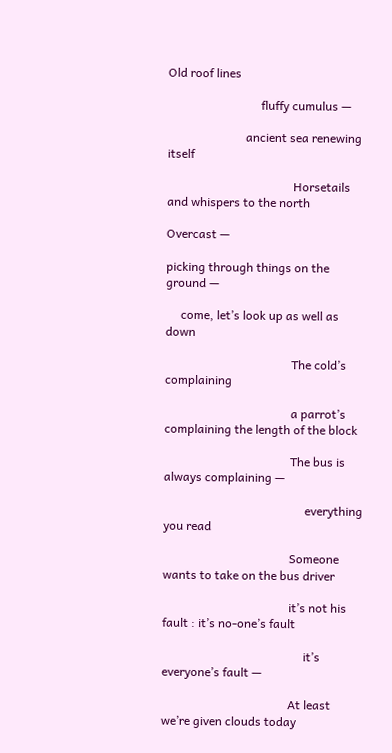Old roof lines

                               fluffy cumulus —

                          ancient sea renewing itself

                                          Horsetails and whispers to the north

Overcast —

picking through things on the ground —

     come, let’s look up as well as down

                                          The cold’s complaining

                                          a parrot’s complaining the length of the block

                                          The bus is always complaining —

                                               everything you read

                                          Someone wants to take on the bus driver

                                          it’s not his fault : it’s no-one’s fault

                                               it’s everyone’s fault —

                                          At least we’re given clouds today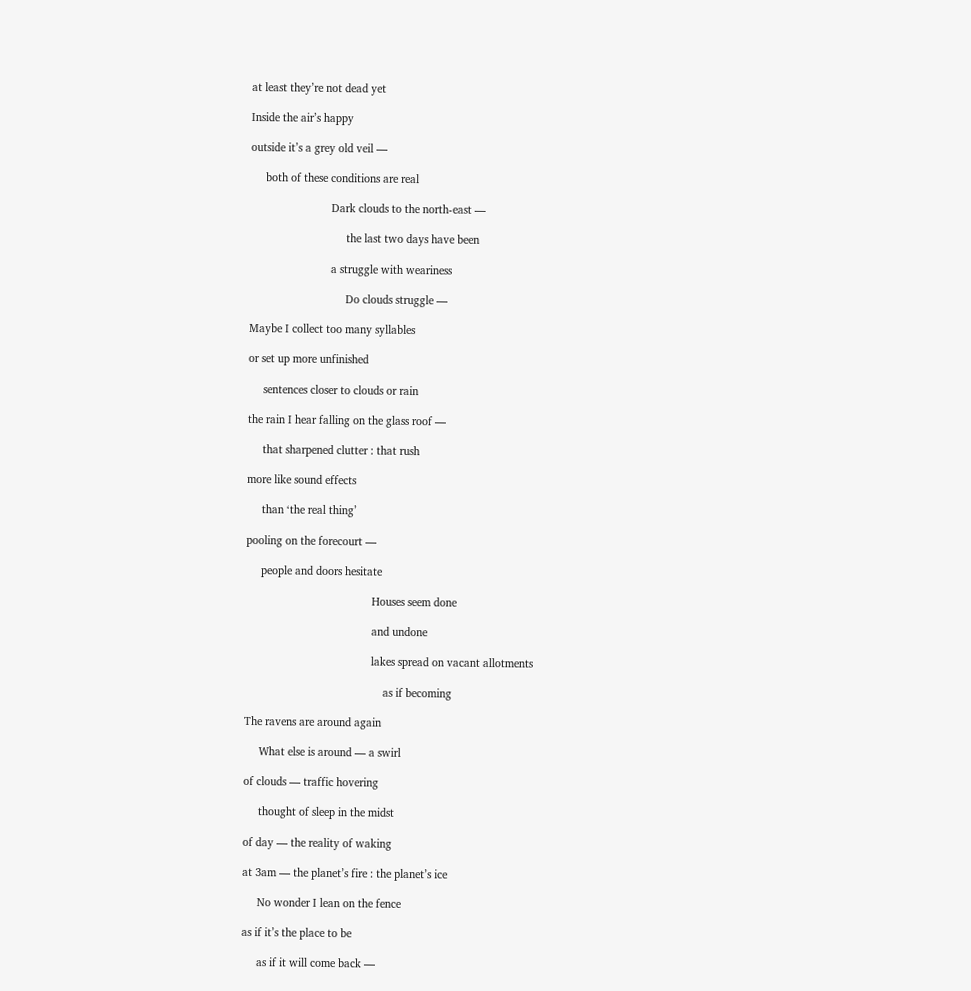at least they’re not dead yet

Inside the air’s happy

outside it’s a grey old veil —

     both of these conditions are real

                           Dark clouds to the north-east —

                                the last two days have been

                           a struggle with weariness

                                Do clouds struggle —

Maybe I collect too many syllables

or set up more unfinished

     sentences closer to clouds or rain

the rain I hear falling on the glass roof —

     that sharpened clutter : that rush

more like sound effects

     than ‘the real thing’

pooling on the forecourt —

     people and doors hesitate

                                          Houses seem done

                                          and undone

                                          lakes spread on vacant allotments

                                              as if becoming

The ravens are around again

     What else is around — a swirl

of clouds — traffic hovering

     thought of sleep in the midst

of day — the reality of waking

at 3am — the planet’s fire : the planet’s ice

     No wonder I lean on the fence

as if it’s the place to be

     as if it will come back —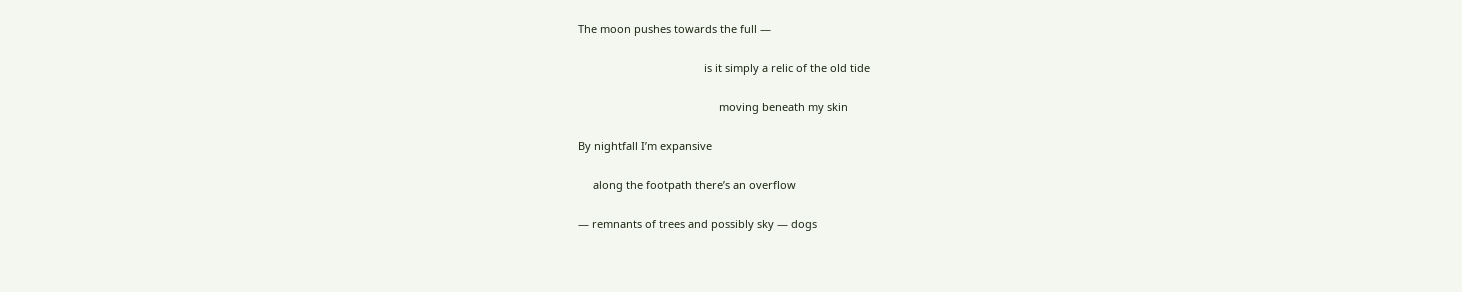The moon pushes towards the full —

                                          is it simply a relic of the old tide

                                               moving beneath my skin

By nightfall I’m expansive

     along the footpath there’s an overflow

— remnants of trees and possibly sky — dogs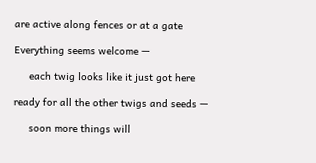are active along fences or at a gate

Everything seems welcome —

     each twig looks like it just got here

ready for all the other twigs and seeds —

     soon more things will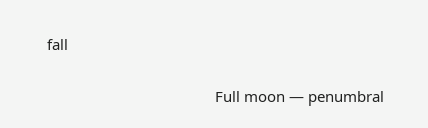fall

                                          Full moon — penumbral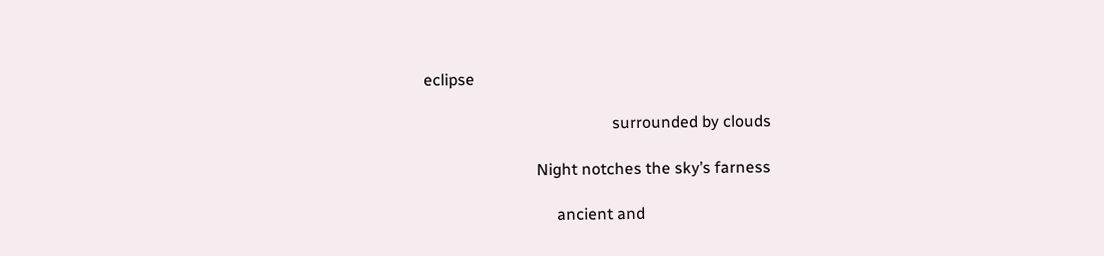eclipse

                                               surrounded by clouds

                            Night notches the sky’s farness

                                 ancient and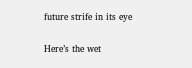future strife in its eye

Here’s the wet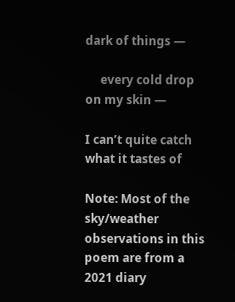dark of things —

     every cold drop on my skin —

I can’t quite catch what it tastes of

Note: Most of the sky/weather observations in this poem are from a 2021 diary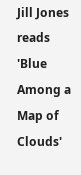Jill Jones reads 'Blue Among a Map of Clouds'